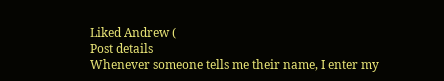Liked Andrew (
Post details
Whenever someone tells me their name, I enter my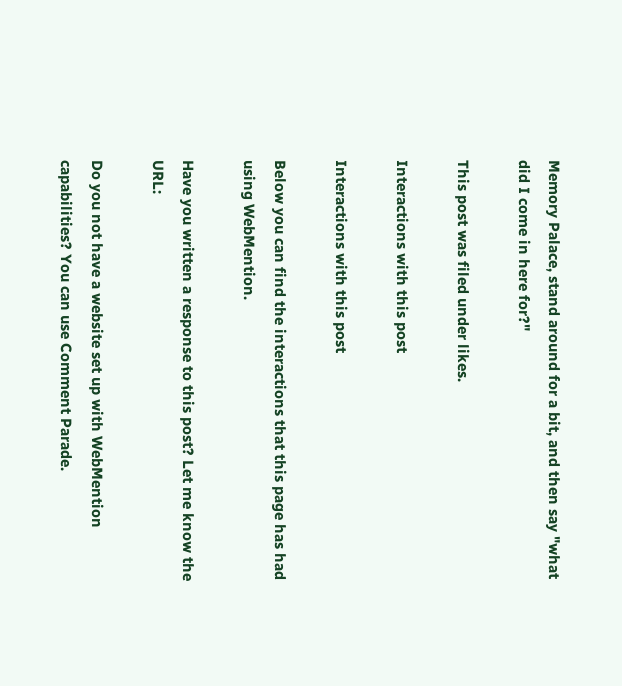Memory Palace, stand around for a bit, and then say "what did I come in here for?"

This post was filed under likes.

Interactions with this post

Interactions with this post

Below you can find the interactions that this page has had using WebMention.

Have you written a response to this post? Let me know the URL:

Do you not have a website set up with WebMention capabilities? You can use Comment Parade.